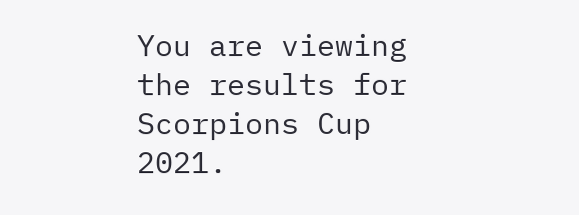You are viewing the results for Scorpions Cup 2021.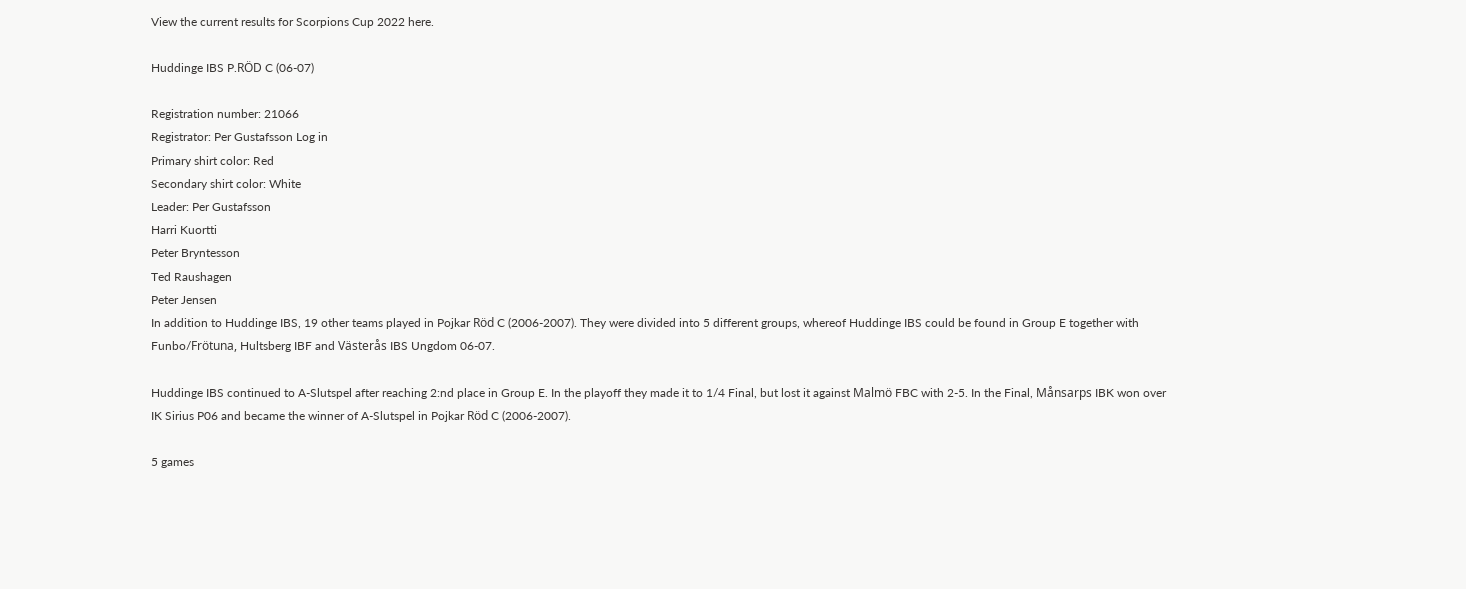View the current results for Scorpions Cup 2022 here.

Huddinge IBS P.RÖD C (06-07)

Registration number: 21066
Registrator: Per Gustafsson Log in
Primary shirt color: Red
Secondary shirt color: White
Leader: Per Gustafsson
Harri Kuortti
Peter Bryntesson
Ted Raushagen
Peter Jensen
In addition to Huddinge IBS, 19 other teams played in Pojkar Röd C (2006-2007). They were divided into 5 different groups, whereof Huddinge IBS could be found in Group E together with Funbo/Frötuna, Hultsberg IBF and Västerås IBS Ungdom 06-07.

Huddinge IBS continued to A-Slutspel after reaching 2:nd place in Group E. In the playoff they made it to 1/4 Final, but lost it against Malmö FBC with 2-5. In the Final, Månsarps IBK won over IK Sirius P06 and became the winner of A-Slutspel in Pojkar Röd C (2006-2007).

5 games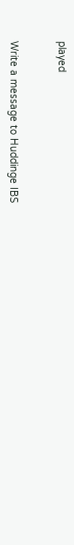played


Write a message to Huddinge IBS